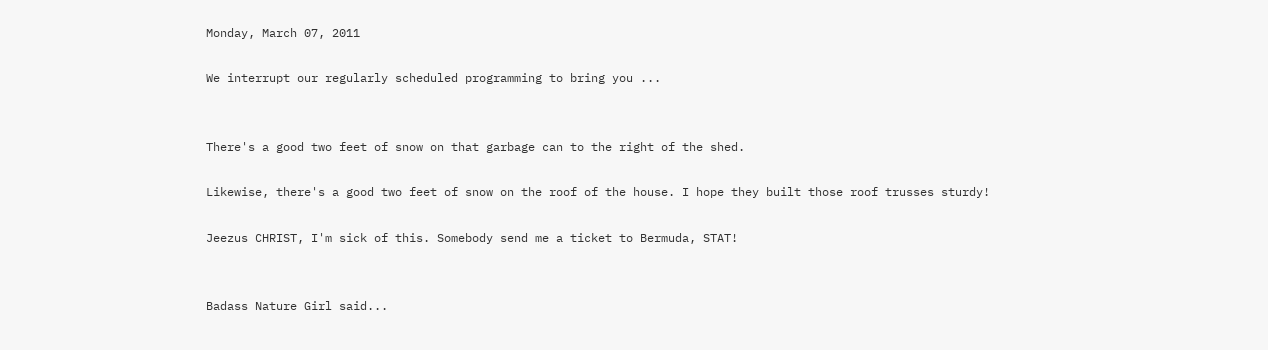Monday, March 07, 2011

We interrupt our regularly scheduled programming to bring you ...


There's a good two feet of snow on that garbage can to the right of the shed.

Likewise, there's a good two feet of snow on the roof of the house. I hope they built those roof trusses sturdy!

Jeezus CHRIST, I'm sick of this. Somebody send me a ticket to Bermuda, STAT!


Badass Nature Girl said...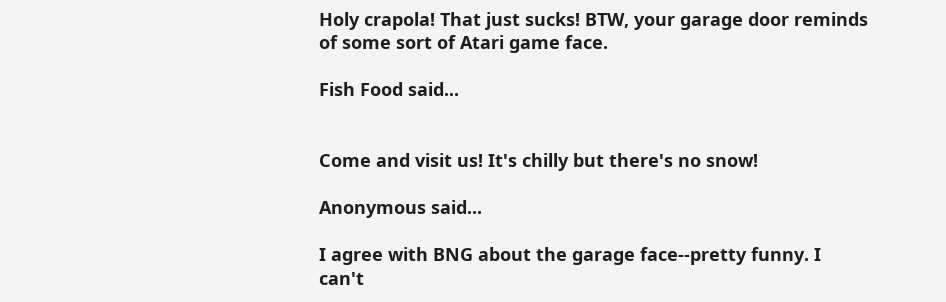Holy crapola! That just sucks! BTW, your garage door reminds of some sort of Atari game face.

Fish Food said...


Come and visit us! It's chilly but there's no snow!

Anonymous said...

I agree with BNG about the garage face--pretty funny. I can't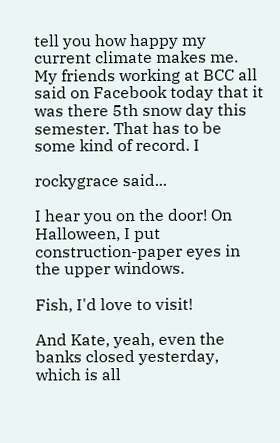tell you how happy my current climate makes me. My friends working at BCC all said on Facebook today that it was there 5th snow day this semester. That has to be some kind of record. I

rockygrace said...

I hear you on the door! On Halloween, I put construction-paper eyes in the upper windows.

Fish, I'd love to visit!

And Kate, yeah, even the banks closed yesterday, which is all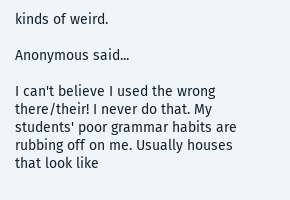kinds of weird.

Anonymous said...

I can't believe I used the wrong there/their! I never do that. My students' poor grammar habits are rubbing off on me. Usually houses that look like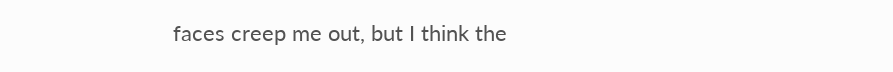faces creep me out, but I think the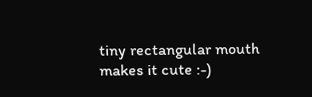tiny rectangular mouth makes it cute :-)